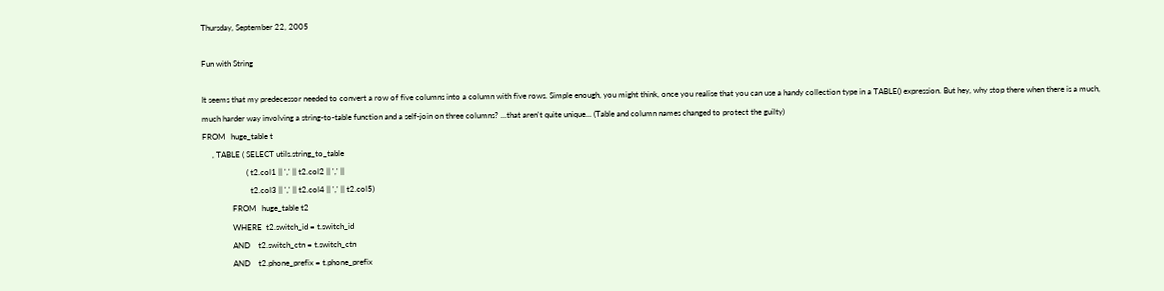Thursday, September 22, 2005

Fun with String

It seems that my predecessor needed to convert a row of five columns into a column with five rows. Simple enough, you might think, once you realise that you can use a handy collection type in a TABLE() expression. But hey, why stop there when there is a much, much harder way involving a string-to-table function and a self-join on three columns? ...that aren't quite unique... (Table and column names changed to protect the guilty)
FROM   huge_table t
     , TABLE ( SELECT utils.string_to_table
                      ( t2.col1 || ',' || t2.col2 || ',' ||
                        t2.col3 || ',' || t2.col4 || ',' || t2.col5)
               FROM   huge_table t2
               WHERE  t2.switch_id = t.switch_id
               AND    t2.switch_ctn = t.switch_ctn
               AND    t2.phone_prefix = t.phone_prefix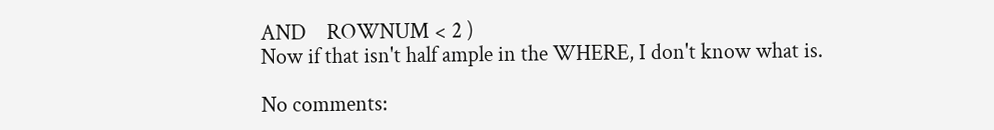AND    ROWNUM < 2 )
Now if that isn't half ample in the WHERE, I don't know what is.

No comments: